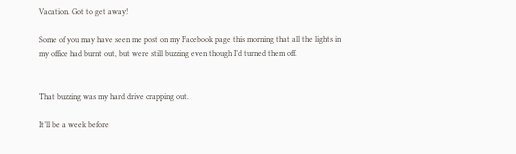Vacation. Got to get away!

Some of you may have seen me post on my Facebook page this morning that all the lights in my office had burnt out, but were still buzzing even though I’d turned them off.


That buzzing was my hard drive crapping out.

It’ll be a week before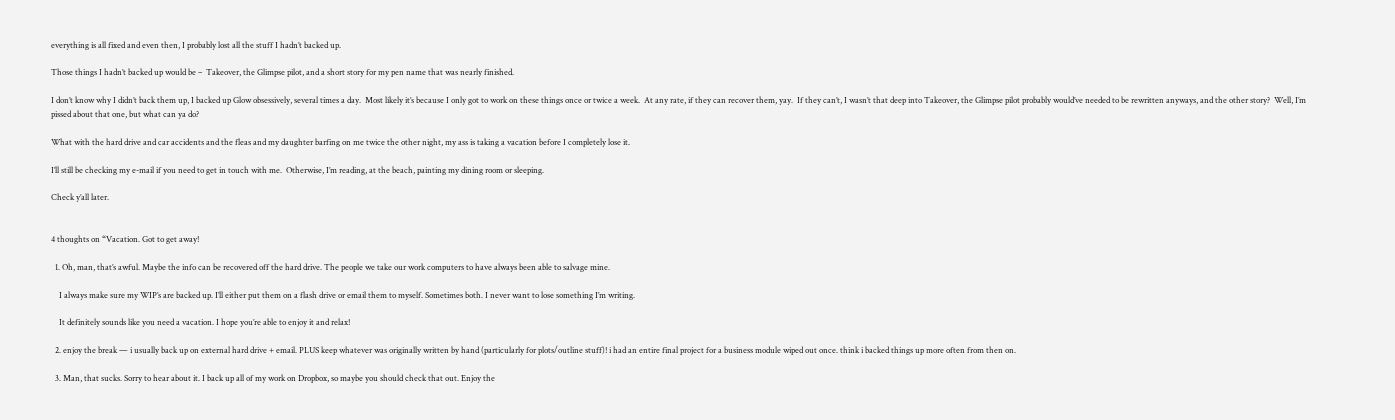everything is all fixed and even then, I probably lost all the stuff I hadn’t backed up.

Those things I hadn’t backed up would be –  Takeover, the Glimpse pilot, and a short story for my pen name that was nearly finished.

I don’t know why I didn’t back them up, I backed up Glow obsessively, several times a day.  Most likely it’s because I only got to work on these things once or twice a week.  At any rate, if they can recover them, yay.  If they can’t, I wasn’t that deep into Takeover, the Glimpse pilot probably would’ve needed to be rewritten anyways, and the other story?  Well, I’m pissed about that one, but what can ya do?

What with the hard drive and car accidents and the fleas and my daughter barfing on me twice the other night, my ass is taking a vacation before I completely lose it.

I’ll still be checking my e-mail if you need to get in touch with me.  Otherwise, I’m reading, at the beach, painting my dining room or sleeping.

Check y’all later.


4 thoughts on “Vacation. Got to get away!

  1. Oh, man, that’s awful. Maybe the info can be recovered off the hard drive. The people we take our work computers to have always been able to salvage mine.

    I always make sure my WIP’s are backed up. I’ll either put them on a flash drive or email them to myself. Sometimes both. I never want to lose something I’m writing.

    It definitely sounds like you need a vacation. I hope you’re able to enjoy it and relax!

  2. enjoy the break — i usually back up on external hard drive + email. PLUS keep whatever was originally written by hand (particularly for plots/outline stuff)! i had an entire final project for a business module wiped out once. think i backed things up more often from then on.

  3. Man, that sucks. Sorry to hear about it. I back up all of my work on Dropbox, so maybe you should check that out. Enjoy the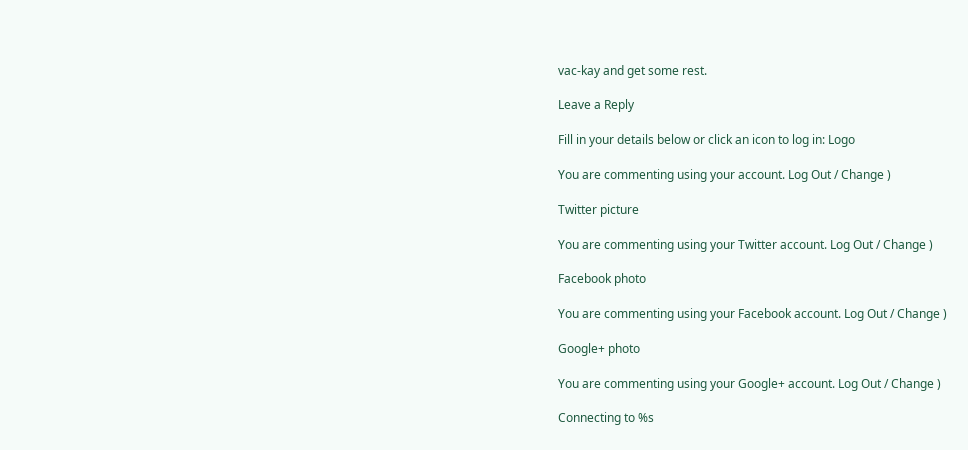vac-kay and get some rest.

Leave a Reply

Fill in your details below or click an icon to log in: Logo

You are commenting using your account. Log Out / Change )

Twitter picture

You are commenting using your Twitter account. Log Out / Change )

Facebook photo

You are commenting using your Facebook account. Log Out / Change )

Google+ photo

You are commenting using your Google+ account. Log Out / Change )

Connecting to %s